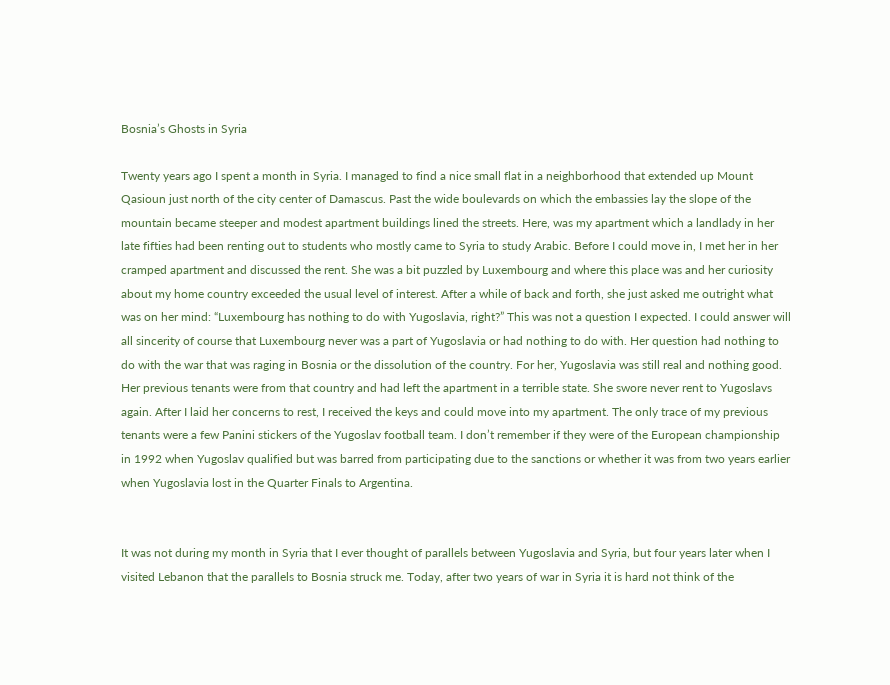Bosnia’s Ghosts in Syria

Twenty years ago I spent a month in Syria. I managed to find a nice small flat in a neighborhood that extended up Mount Qasioun just north of the city center of Damascus. Past the wide boulevards on which the embassies lay the slope of the mountain became steeper and modest apartment buildings lined the streets. Here, was my apartment which a landlady in her late fifties had been renting out to students who mostly came to Syria to study Arabic. Before I could move in, I met her in her cramped apartment and discussed the rent. She was a bit puzzled by Luxembourg and where this place was and her curiosity about my home country exceeded the usual level of interest. After a while of back and forth, she just asked me outright what was on her mind: “Luxembourg has nothing to do with Yugoslavia, right?” This was not a question I expected. I could answer will all sincerity of course that Luxembourg never was a part of Yugoslavia or had nothing to do with. Her question had nothing to do with the war that was raging in Bosnia or the dissolution of the country. For her, Yugoslavia was still real and nothing good. Her previous tenants were from that country and had left the apartment in a terrible state. She swore never rent to Yugoslavs again. After I laid her concerns to rest, I received the keys and could move into my apartment. The only trace of my previous tenants were a few Panini stickers of the Yugoslav football team. I don’t remember if they were of the European championship in 1992 when Yugoslav qualified but was barred from participating due to the sanctions or whether it was from two years earlier when Yugoslavia lost in the Quarter Finals to Argentina.


It was not during my month in Syria that I ever thought of parallels between Yugoslavia and Syria, but four years later when I visited Lebanon that the parallels to Bosnia struck me. Today, after two years of war in Syria it is hard not think of the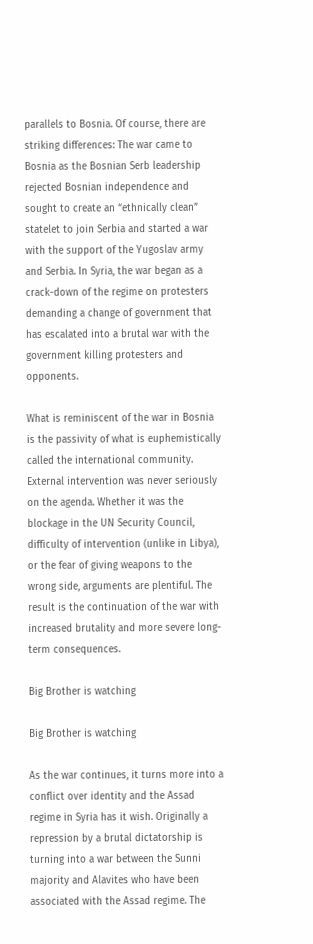parallels to Bosnia. Of course, there are striking differences: The war came to Bosnia as the Bosnian Serb leadership rejected Bosnian independence and sought to create an “ethnically clean” statelet to join Serbia and started a war with the support of the Yugoslav army and Serbia. In Syria, the war began as a crack-down of the regime on protesters demanding a change of government that has escalated into a brutal war with the government killing protesters and opponents.

What is reminiscent of the war in Bosnia is the passivity of what is euphemistically called the international community. External intervention was never seriously on the agenda. Whether it was the blockage in the UN Security Council, difficulty of intervention (unlike in Libya), or the fear of giving weapons to the wrong side, arguments are plentiful. The result is the continuation of the war with increased brutality and more severe long-term consequences.

Big Brother is watching

Big Brother is watching

As the war continues, it turns more into a conflict over identity and the Assad regime in Syria has it wish. Originally a repression by a brutal dictatorship is turning into a war between the Sunni majority and Alavites who have been associated with the Assad regime. The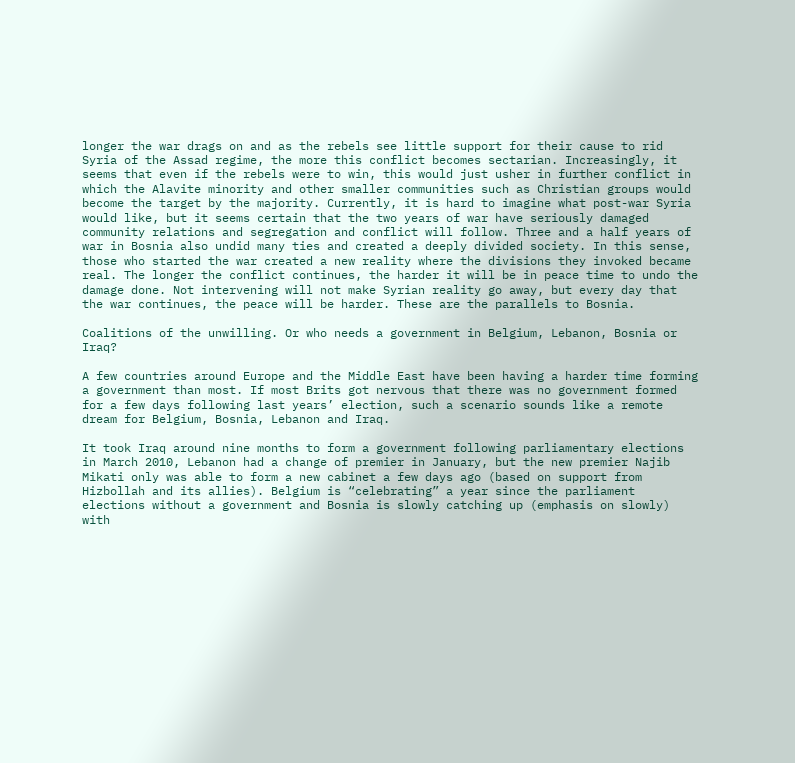longer the war drags on and as the rebels see little support for their cause to rid Syria of the Assad regime, the more this conflict becomes sectarian. Increasingly, it seems that even if the rebels were to win, this would just usher in further conflict in which the Alavite minority and other smaller communities such as Christian groups would become the target by the majority. Currently, it is hard to imagine what post-war Syria would like, but it seems certain that the two years of war have seriously damaged community relations and segregation and conflict will follow. Three and a half years of war in Bosnia also undid many ties and created a deeply divided society. In this sense, those who started the war created a new reality where the divisions they invoked became real. The longer the conflict continues, the harder it will be in peace time to undo the damage done. Not intervening will not make Syrian reality go away, but every day that the war continues, the peace will be harder. These are the parallels to Bosnia.

Coalitions of the unwilling. Or who needs a government in Belgium, Lebanon, Bosnia or Iraq?

A few countries around Europe and the Middle East have been having a harder time forming a government than most. If most Brits got nervous that there was no government formed for a few days following last years’ election, such a scenario sounds like a remote dream for Belgium, Bosnia, Lebanon and Iraq.

It took Iraq around nine months to form a government following parliamentary elections in March 2010, Lebanon had a change of premier in January, but the new premier Najib Mikati only was able to form a new cabinet a few days ago (based on support from Hizbollah and its allies). Belgium is “celebrating” a year since the parliament elections without a government and Bosnia is slowly catching up (emphasis on slowly) with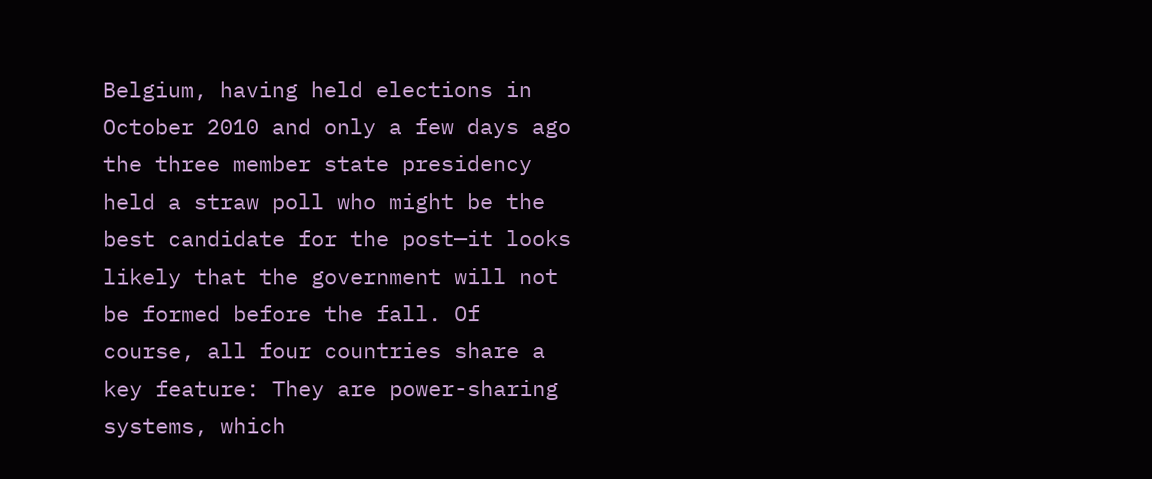Belgium, having held elections in October 2010 and only a few days ago the three member state presidency held a straw poll who might be the best candidate for the post—it looks likely that the government will not be formed before the fall. Of course, all four countries share a key feature: They are power-sharing systems, which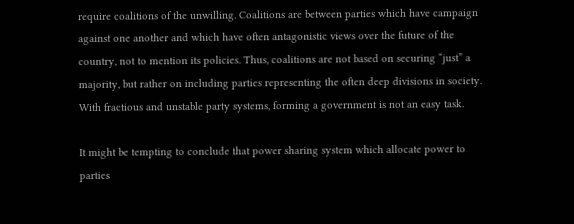require coalitions of the unwilling. Coalitions are between parties which have campaign against one another and which have often antagonistic views over the future of the country, not to mention its policies. Thus, coalitions are not based on securing “just” a majority, but rather on including parties representing the often deep divisions in society. With fractious and unstable party systems, forming a government is not an easy task.

It might be tempting to conclude that power sharing system which allocate power to parties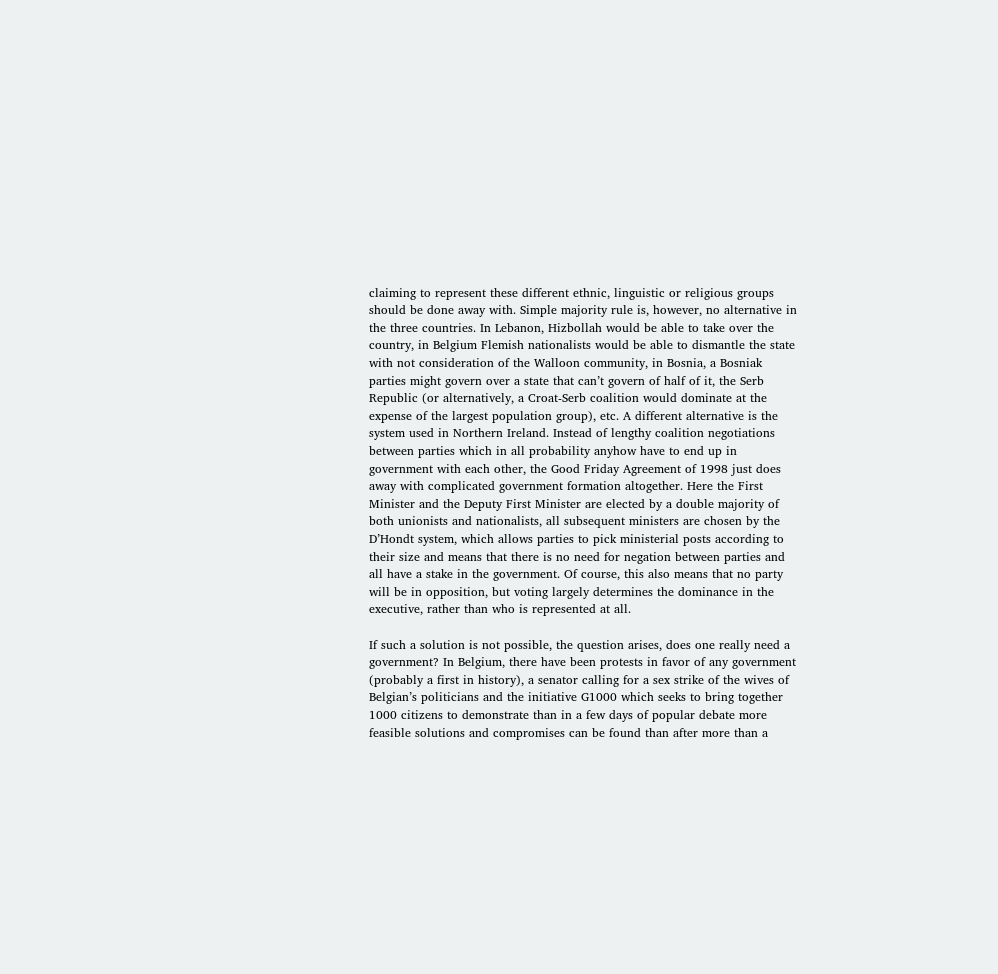claiming to represent these different ethnic, linguistic or religious groups should be done away with. Simple majority rule is, however, no alternative in the three countries. In Lebanon, Hizbollah would be able to take over the country, in Belgium Flemish nationalists would be able to dismantle the state with not consideration of the Walloon community, in Bosnia, a Bosniak parties might govern over a state that can’t govern of half of it, the Serb Republic (or alternatively, a Croat-Serb coalition would dominate at the expense of the largest population group), etc. A different alternative is the system used in Northern Ireland. Instead of lengthy coalition negotiations between parties which in all probability anyhow have to end up in government with each other, the Good Friday Agreement of 1998 just does away with complicated government formation altogether. Here the First Minister and the Deputy First Minister are elected by a double majority of both unionists and nationalists, all subsequent ministers are chosen by the D’Hondt system, which allows parties to pick ministerial posts according to their size and means that there is no need for negation between parties and all have a stake in the government. Of course, this also means that no party will be in opposition, but voting largely determines the dominance in the executive, rather than who is represented at all.

If such a solution is not possible, the question arises, does one really need a government? In Belgium, there have been protests in favor of any government (probably a first in history), a senator calling for a sex strike of the wives of Belgian’s politicians and the initiative G1000 which seeks to bring together 1000 citizens to demonstrate than in a few days of popular debate more feasible solutions and compromises can be found than after more than a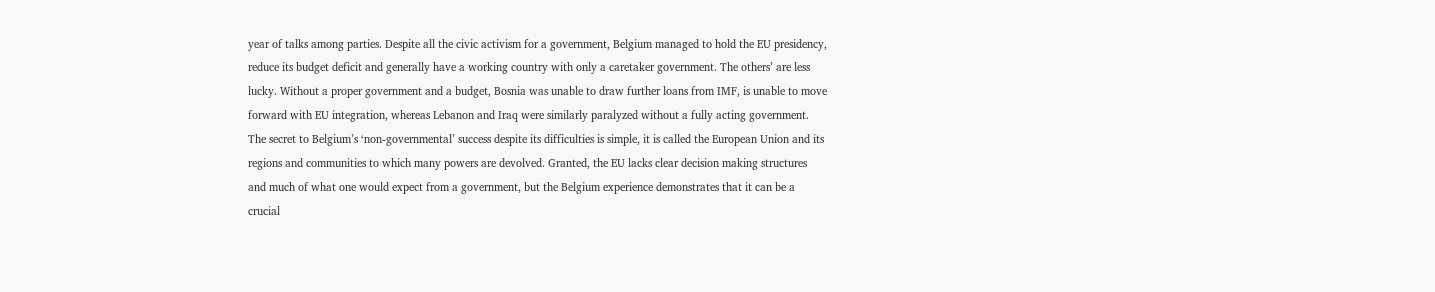year of talks among parties. Despite all the civic activism for a government, Belgium managed to hold the EU presidency, reduce its budget deficit and generally have a working country with only a caretaker government. The others’ are less lucky. Without a proper government and a budget, Bosnia was unable to draw further loans from IMF, is unable to move forward with EU integration, whereas Lebanon and Iraq were similarly paralyzed without a fully acting government. The secret to Belgium’s ‘non-governmental’ success despite its difficulties is simple, it is called the European Union and its regions and communities to which many powers are devolved. Granted, the EU lacks clear decision making structures and much of what one would expect from a government, but the Belgium experience demonstrates that it can be a crucial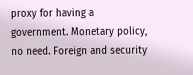proxy for having a government. Monetary policy, no need. Foreign and security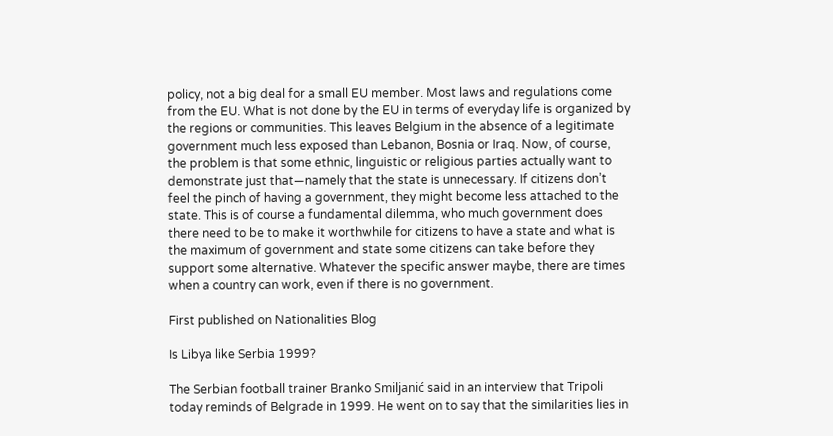policy, not a big deal for a small EU member. Most laws and regulations come from the EU. What is not done by the EU in terms of everyday life is organized by the regions or communities. This leaves Belgium in the absence of a legitimate government much less exposed than Lebanon, Bosnia or Iraq. Now, of course, the problem is that some ethnic, linguistic or religious parties actually want to demonstrate just that—namely that the state is unnecessary. If citizens don’t feel the pinch of having a government, they might become less attached to the state. This is of course a fundamental dilemma, who much government does there need to be to make it worthwhile for citizens to have a state and what is the maximum of government and state some citizens can take before they support some alternative. Whatever the specific answer maybe, there are times when a country can work, even if there is no government.

First published on Nationalities Blog

Is Libya like Serbia 1999?

The Serbian football trainer Branko Smiljanić said in an interview that Tripoli today reminds of Belgrade in 1999. He went on to say that the similarities lies in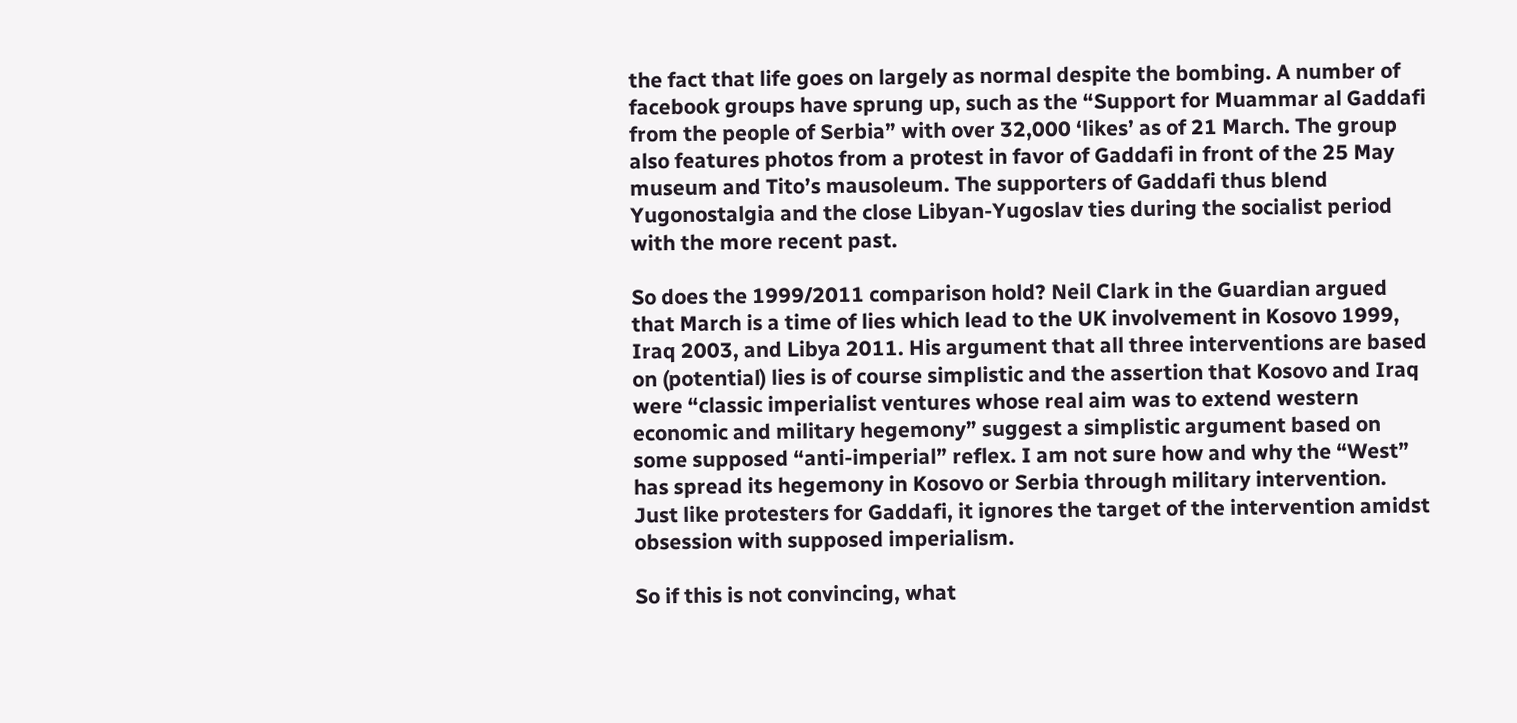the fact that life goes on largely as normal despite the bombing. A number of facebook groups have sprung up, such as the “Support for Muammar al Gaddafi from the people of Serbia” with over 32,000 ‘likes’ as of 21 March. The group also features photos from a protest in favor of Gaddafi in front of the 25 May museum and Tito’s mausoleum. The supporters of Gaddafi thus blend Yugonostalgia and the close Libyan-Yugoslav ties during the socialist period with the more recent past.

So does the 1999/2011 comparison hold? Neil Clark in the Guardian argued that March is a time of lies which lead to the UK involvement in Kosovo 1999, Iraq 2003, and Libya 2011. His argument that all three interventions are based on (potential) lies is of course simplistic and the assertion that Kosovo and Iraq were “classic imperialist ventures whose real aim was to extend western economic and military hegemony” suggest a simplistic argument based on some supposed “anti-imperial” reflex. I am not sure how and why the “West” has spread its hegemony in Kosovo or Serbia through military intervention. Just like protesters for Gaddafi, it ignores the target of the intervention amidst obsession with supposed imperialism.

So if this is not convincing, what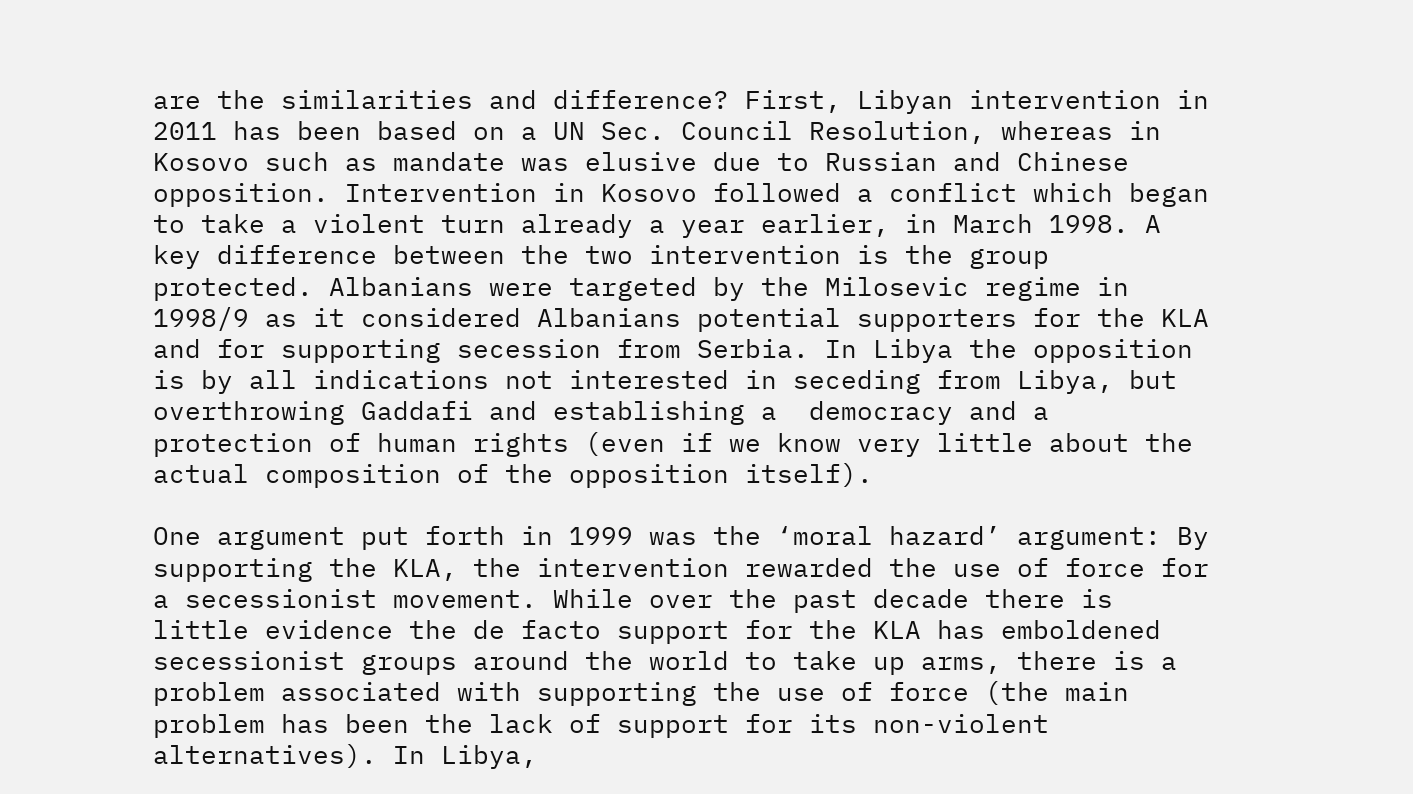are the similarities and difference? First, Libyan intervention in 2011 has been based on a UN Sec. Council Resolution, whereas in Kosovo such as mandate was elusive due to Russian and Chinese opposition. Intervention in Kosovo followed a conflict which began  to take a violent turn already a year earlier, in March 1998. A key difference between the two intervention is the group protected. Albanians were targeted by the Milosevic regime in 1998/9 as it considered Albanians potential supporters for the KLA and for supporting secession from Serbia. In Libya the opposition is by all indications not interested in seceding from Libya, but overthrowing Gaddafi and establishing a  democracy and a protection of human rights (even if we know very little about the actual composition of the opposition itself).

One argument put forth in 1999 was the ‘moral hazard’ argument: By supporting the KLA, the intervention rewarded the use of force for a secessionist movement. While over the past decade there is little evidence the de facto support for the KLA has emboldened secessionist groups around the world to take up arms, there is a problem associated with supporting the use of force (the main problem has been the lack of support for its non-violent alternatives). In Libya,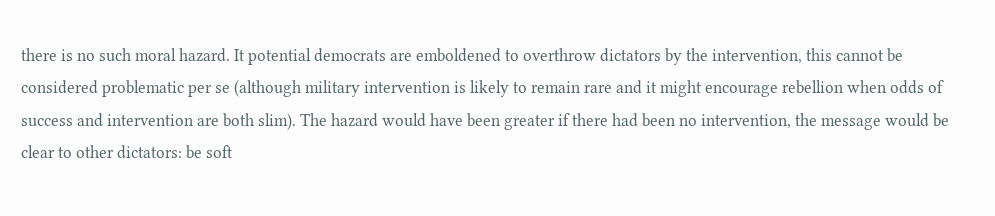there is no such moral hazard. It potential democrats are emboldened to overthrow dictators by the intervention, this cannot be considered problematic per se (although military intervention is likely to remain rare and it might encourage rebellion when odds of  success and intervention are both slim). The hazard would have been greater if there had been no intervention, the message would be clear to other dictators: be soft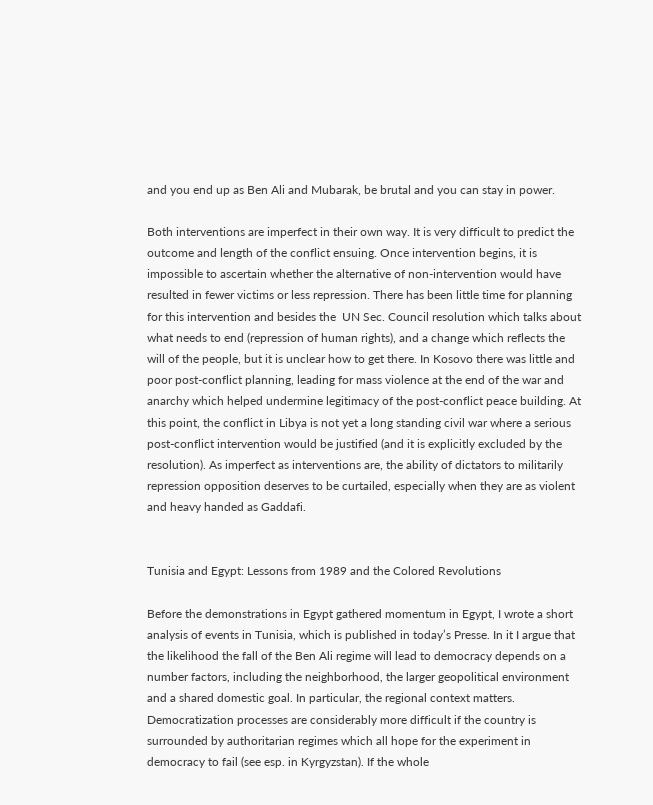and you end up as Ben Ali and Mubarak, be brutal and you can stay in power.

Both interventions are imperfect in their own way. It is very difficult to predict the outcome and length of the conflict ensuing. Once intervention begins, it is impossible to ascertain whether the alternative of non-intervention would have resulted in fewer victims or less repression. There has been little time for planning for this intervention and besides the  UN Sec. Council resolution which talks about what needs to end (repression of human rights), and a change which reflects the will of the people, but it is unclear how to get there. In Kosovo there was little and poor post-conflict planning, leading for mass violence at the end of the war and anarchy which helped undermine legitimacy of the post-conflict peace building. At this point, the conflict in Libya is not yet a long standing civil war where a serious post-conflict intervention would be justified (and it is explicitly excluded by the resolution). As imperfect as interventions are, the ability of dictators to militarily repression opposition deserves to be curtailed, especially when they are as violent and heavy handed as Gaddafi.


Tunisia and Egypt: Lessons from 1989 and the Colored Revolutions

Before the demonstrations in Egypt gathered momentum in Egypt, I wrote a short analysis of events in Tunisia, which is published in today’s Presse. In it I argue that the likelihood the fall of the Ben Ali regime will lead to democracy depends on a number factors, including the neighborhood, the larger geopolitical environment and a shared domestic goal. In particular, the regional context matters. Democratization processes are considerably more difficult if the country is surrounded by authoritarian regimes which all hope for the experiment in democracy to fail (see esp. in Kyrgyzstan). If the whole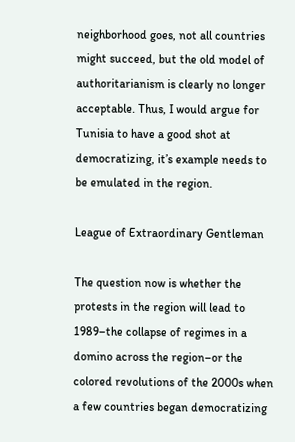neighborhood goes, not all countries might succeed, but the old model of authoritarianism is clearly no longer acceptable. Thus, I would argue for Tunisia to have a good shot at democratizing, it’s example needs to be emulated in the region.

League of Extraordinary Gentleman

The question now is whether the protests in the region will lead to 1989–the collapse of regimes in a domino across the region–or the colored revolutions of the 2000s when a few countries began democratizing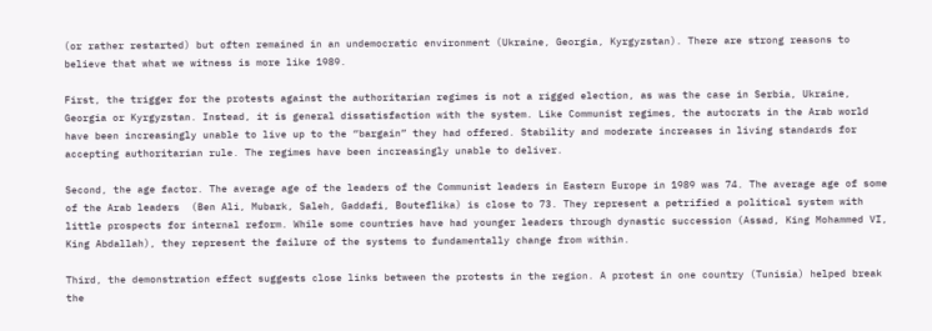(or rather restarted) but often remained in an undemocratic environment (Ukraine, Georgia, Kyrgyzstan). There are strong reasons to believe that what we witness is more like 1989.

First, the trigger for the protests against the authoritarian regimes is not a rigged election, as was the case in Serbia, Ukraine, Georgia or Kyrgyzstan. Instead, it is general dissatisfaction with the system. Like Communist regimes, the autocrats in the Arab world have been increasingly unable to live up to the “bargain” they had offered. Stability and moderate increases in living standards for accepting authoritarian rule. The regimes have been increasingly unable to deliver.

Second, the age factor. The average age of the leaders of the Communist leaders in Eastern Europe in 1989 was 74. The average age of some of the Arab leaders  (Ben Ali, Mubark, Saleh, Gaddafi, Bouteflika) is close to 73. They represent a petrified a political system with little prospects for internal reform. While some countries have had younger leaders through dynastic succession (Assad, King Mohammed VI, King Abdallah), they represent the failure of the systems to fundamentally change from within.

Third, the demonstration effect suggests close links between the protests in the region. A protest in one country (Tunisia) helped break the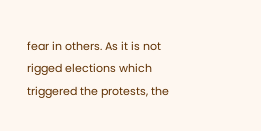fear in others. As it is not rigged elections which triggered the protests, the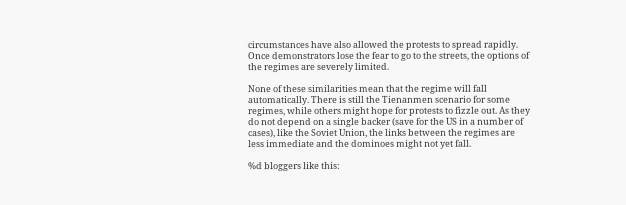circumstances have also allowed the protests to spread rapidly. Once demonstrators lose the fear to go to the streets, the options of the regimes are severely limited.

None of these similarities mean that the regime will fall automatically. There is still the Tienanmen scenario for some regimes, while others might hope for protests to fizzle out. As they do not depend on a single backer (save for the US in a number of cases), like the Soviet Union, the links between the regimes are less immediate and the dominoes might not yet fall.

%d bloggers like this: